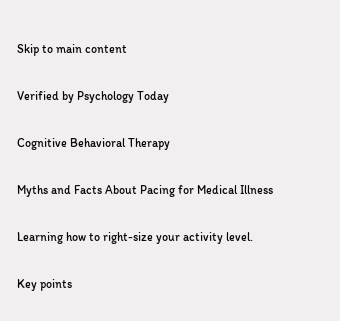Skip to main content

Verified by Psychology Today

Cognitive Behavioral Therapy

Myths and Facts About Pacing for Medical Illness

Learning how to right-size your activity level.

Key points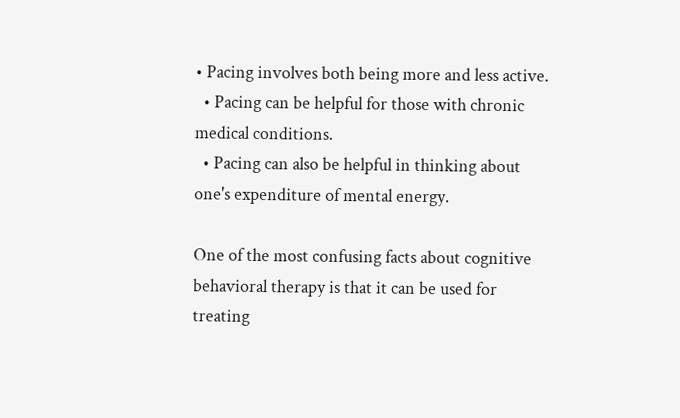• Pacing involves both being more and less active.
  • Pacing can be helpful for those with chronic medical conditions.
  • Pacing can also be helpful in thinking about one's expenditure of mental energy.

One of the most confusing facts about cognitive behavioral therapy is that it can be used for treating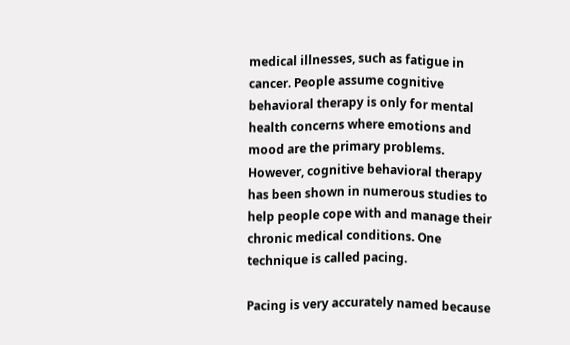medical illnesses, such as fatigue in cancer. People assume cognitive behavioral therapy is only for mental health concerns where emotions and mood are the primary problems. However, cognitive behavioral therapy has been shown in numerous studies to help people cope with and manage their chronic medical conditions. One technique is called pacing.

Pacing is very accurately named because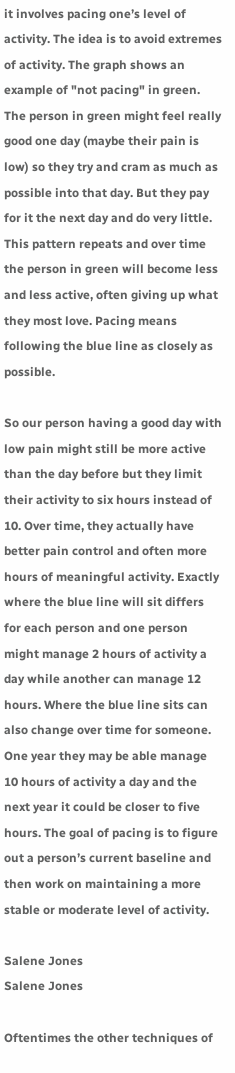it involves pacing one’s level of activity. The idea is to avoid extremes of activity. The graph shows an example of "not pacing" in green. The person in green might feel really good one day (maybe their pain is low) so they try and cram as much as possible into that day. But they pay for it the next day and do very little. This pattern repeats and over time the person in green will become less and less active, often giving up what they most love. Pacing means following the blue line as closely as possible.

So our person having a good day with low pain might still be more active than the day before but they limit their activity to six hours instead of 10. Over time, they actually have better pain control and often more hours of meaningful activity. Exactly where the blue line will sit differs for each person and one person might manage 2 hours of activity a day while another can manage 12 hours. Where the blue line sits can also change over time for someone. One year they may be able manage 10 hours of activity a day and the next year it could be closer to five hours. The goal of pacing is to figure out a person’s current baseline and then work on maintaining a more stable or moderate level of activity.

Salene Jones
Salene Jones

Oftentimes the other techniques of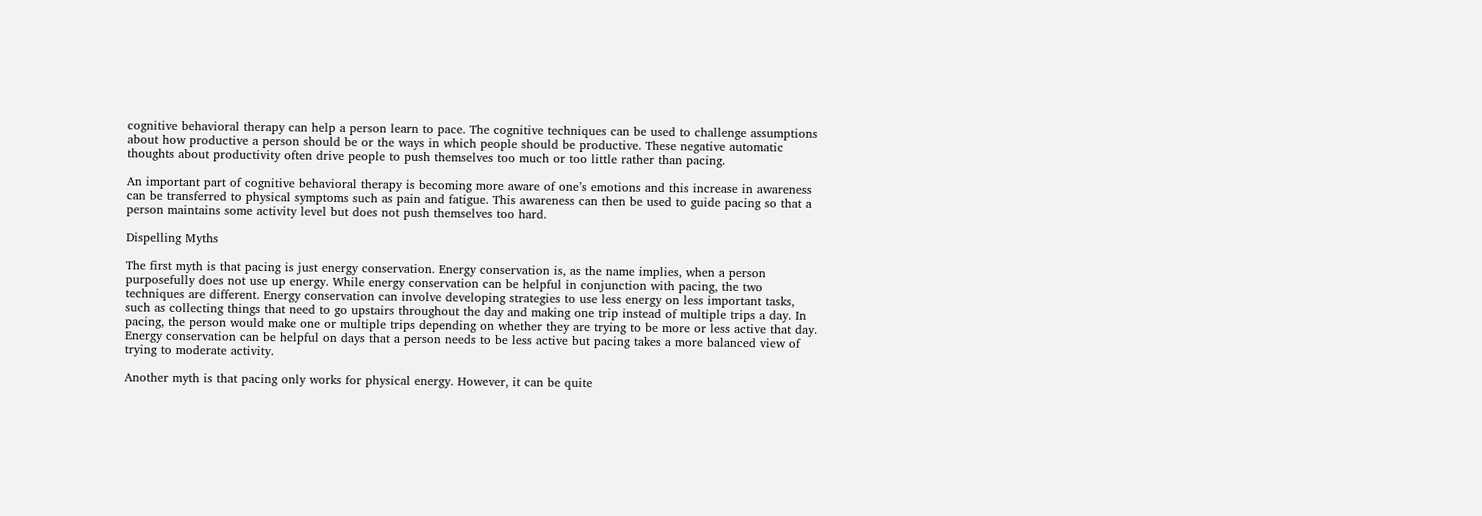cognitive behavioral therapy can help a person learn to pace. The cognitive techniques can be used to challenge assumptions about how productive a person should be or the ways in which people should be productive. These negative automatic thoughts about productivity often drive people to push themselves too much or too little rather than pacing.

An important part of cognitive behavioral therapy is becoming more aware of one’s emotions and this increase in awareness can be transferred to physical symptoms such as pain and fatigue. This awareness can then be used to guide pacing so that a person maintains some activity level but does not push themselves too hard.

Dispelling Myths

The first myth is that pacing is just energy conservation. Energy conservation is, as the name implies, when a person purposefully does not use up energy. While energy conservation can be helpful in conjunction with pacing, the two techniques are different. Energy conservation can involve developing strategies to use less energy on less important tasks, such as collecting things that need to go upstairs throughout the day and making one trip instead of multiple trips a day. In pacing, the person would make one or multiple trips depending on whether they are trying to be more or less active that day. Energy conservation can be helpful on days that a person needs to be less active but pacing takes a more balanced view of trying to moderate activity.

Another myth is that pacing only works for physical energy. However, it can be quite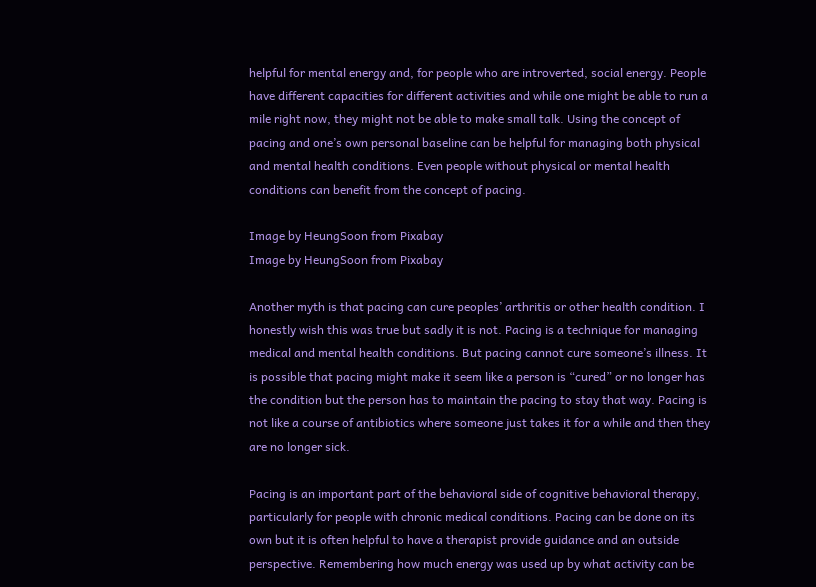helpful for mental energy and, for people who are introverted, social energy. People have different capacities for different activities and while one might be able to run a mile right now, they might not be able to make small talk. Using the concept of pacing and one’s own personal baseline can be helpful for managing both physical and mental health conditions. Even people without physical or mental health conditions can benefit from the concept of pacing.

Image by HeungSoon from Pixabay
Image by HeungSoon from Pixabay

Another myth is that pacing can cure peoples’ arthritis or other health condition. I honestly wish this was true but sadly it is not. Pacing is a technique for managing medical and mental health conditions. But pacing cannot cure someone’s illness. It is possible that pacing might make it seem like a person is “cured” or no longer has the condition but the person has to maintain the pacing to stay that way. Pacing is not like a course of antibiotics where someone just takes it for a while and then they are no longer sick.

Pacing is an important part of the behavioral side of cognitive behavioral therapy, particularly for people with chronic medical conditions. Pacing can be done on its own but it is often helpful to have a therapist provide guidance and an outside perspective. Remembering how much energy was used up by what activity can be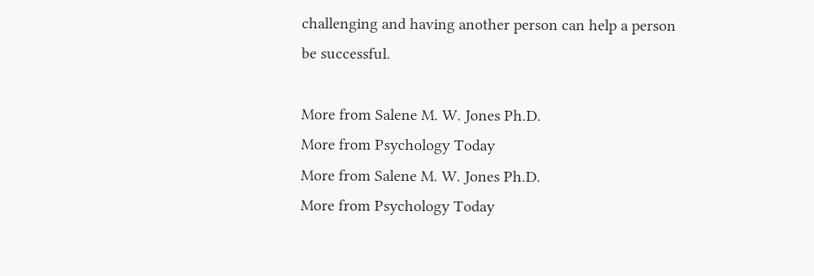challenging and having another person can help a person be successful.

More from Salene M. W. Jones Ph.D.
More from Psychology Today
More from Salene M. W. Jones Ph.D.
More from Psychology Today